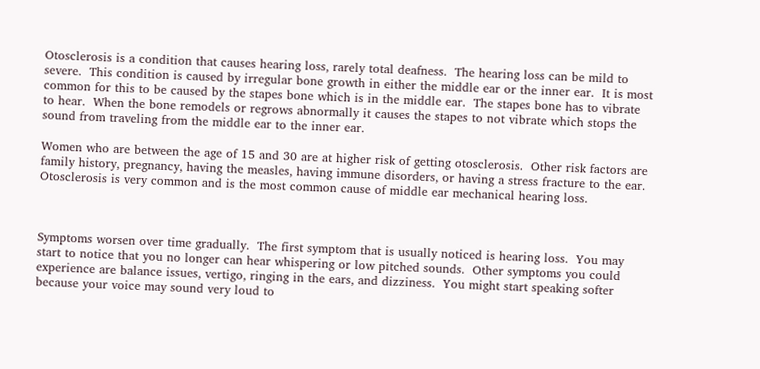Otosclerosis is a condition that causes hearing loss, rarely total deafness.  The hearing loss can be mild to severe.  This condition is caused by irregular bone growth in either the middle ear or the inner ear.  It is most common for this to be caused by the stapes bone which is in the middle ear.  The stapes bone has to vibrate to hear.  When the bone remodels or regrows abnormally it causes the stapes to not vibrate which stops the sound from traveling from the middle ear to the inner ear.

Women who are between the age of 15 and 30 are at higher risk of getting otosclerosis.  Other risk factors are family history, pregnancy, having the measles, having immune disorders, or having a stress fracture to the ear.  Otosclerosis is very common and is the most common cause of middle ear mechanical hearing loss.



Symptoms worsen over time gradually.  The first symptom that is usually noticed is hearing loss.  You may start to notice that you no longer can hear whispering or low pitched sounds.  Other symptoms you could experience are balance issues, vertigo, ringing in the ears, and dizziness.  You might start speaking softer because your voice may sound very loud to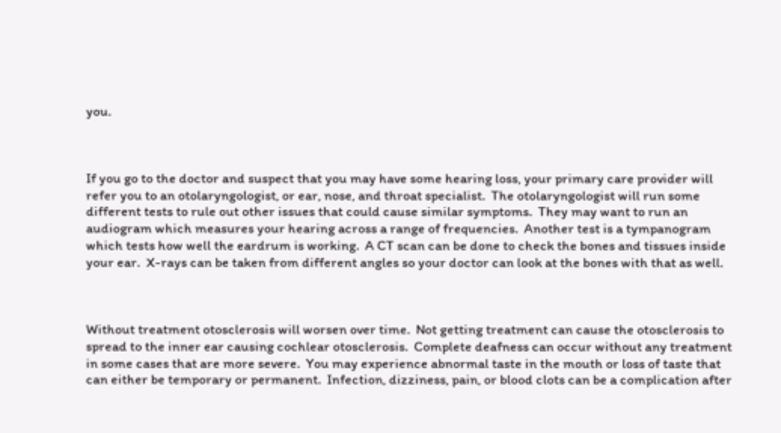you.



If you go to the doctor and suspect that you may have some hearing loss, your primary care provider will refer you to an otolaryngologist, or ear, nose, and throat specialist.  The otolaryngologist will run some different tests to rule out other issues that could cause similar symptoms.  They may want to run an audiogram which measures your hearing across a range of frequencies.  Another test is a tympanogram which tests how well the eardrum is working.  A CT scan can be done to check the bones and tissues inside your ear.  X-rays can be taken from different angles so your doctor can look at the bones with that as well.



Without treatment otosclerosis will worsen over time.  Not getting treatment can cause the otosclerosis to spread to the inner ear causing cochlear otosclerosis.  Complete deafness can occur without any treatment in some cases that are more severe.  You may experience abnormal taste in the mouth or loss of taste that can either be temporary or permanent.  Infection, dizziness, pain, or blood clots can be a complication after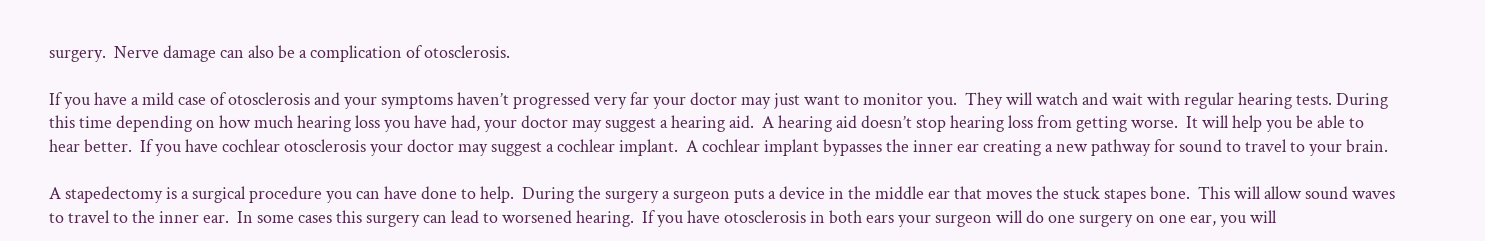surgery.  Nerve damage can also be a complication of otosclerosis.

If you have a mild case of otosclerosis and your symptoms haven’t progressed very far your doctor may just want to monitor you.  They will watch and wait with regular hearing tests. During this time depending on how much hearing loss you have had, your doctor may suggest a hearing aid.  A hearing aid doesn’t stop hearing loss from getting worse.  It will help you be able to hear better.  If you have cochlear otosclerosis your doctor may suggest a cochlear implant.  A cochlear implant bypasses the inner ear creating a new pathway for sound to travel to your brain.

A stapedectomy is a surgical procedure you can have done to help.  During the surgery a surgeon puts a device in the middle ear that moves the stuck stapes bone.  This will allow sound waves to travel to the inner ear.  In some cases this surgery can lead to worsened hearing.  If you have otosclerosis in both ears your surgeon will do one surgery on one ear, you will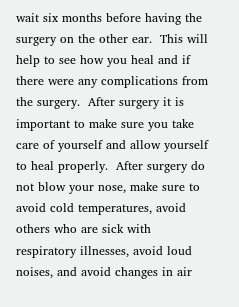wait six months before having the surgery on the other ear.  This will help to see how you heal and if there were any complications from the surgery.  After surgery it is important to make sure you take care of yourself and allow yourself to heal properly.  After surgery do not blow your nose, make sure to avoid cold temperatures, avoid others who are sick with respiratory illnesses, avoid loud noises, and avoid changes in air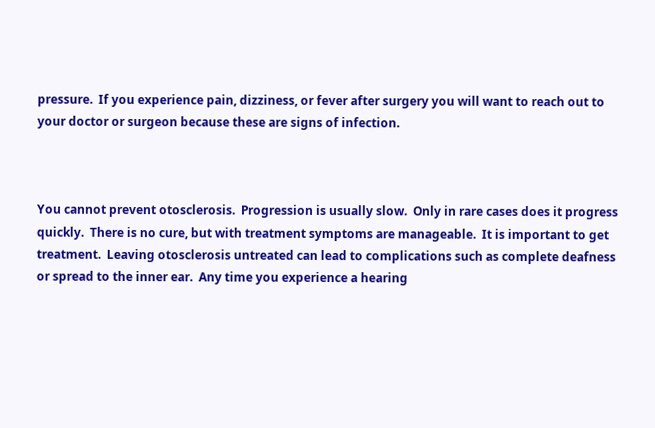pressure.  If you experience pain, dizziness, or fever after surgery you will want to reach out to your doctor or surgeon because these are signs of infection.



You cannot prevent otosclerosis.  Progression is usually slow.  Only in rare cases does it progress quickly.  There is no cure, but with treatment symptoms are manageable.  It is important to get treatment.  Leaving otosclerosis untreated can lead to complications such as complete deafness or spread to the inner ear.  Any time you experience a hearing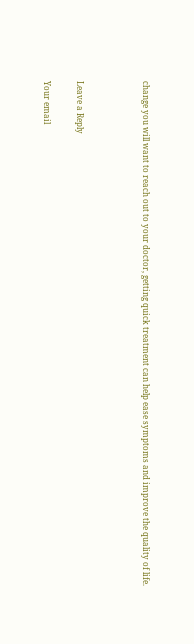change you will want to reach out to your doctor, getting quick treatment can help ease symptoms and improve the quality of life.



Leave a Reply

Your email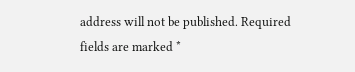address will not be published. Required fields are marked *